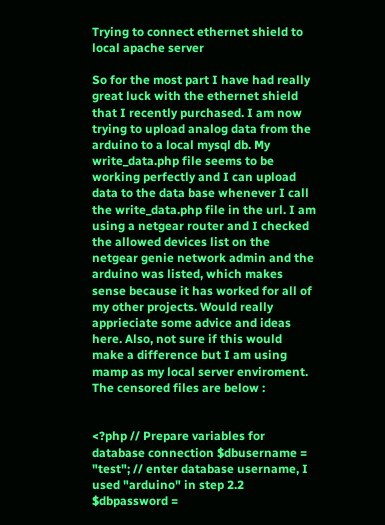Trying to connect ethernet shield to local apache server

So for the most part I have had really great luck with the ethernet shield that I recently purchased. I am now trying to upload analog data from the arduino to a local mysql db. My write_data.php file seems to be working perfectly and I can upload data to the data base whenever I call the write_data.php file in the url. I am using a netgear router and I checked the allowed devices list on the netgear genie network admin and the arduino was listed, which makes sense because it has worked for all of my other projects. Would really apprieciate some advice and ideas here. Also, not sure if this would make a difference but I am using mamp as my local server enviroment. The censored files are below :


<?php // Prepare variables for database connection $dbusername = "test"; // enter database username, I used "arduino" in step 2.2 $dbpassword =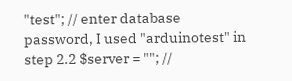"test"; // enter database password, I used "arduinotest" in step 2.2 $server = ""; //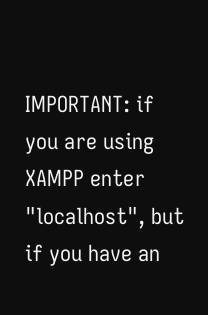IMPORTANT: if you are using XAMPP enter "localhost", but if you have an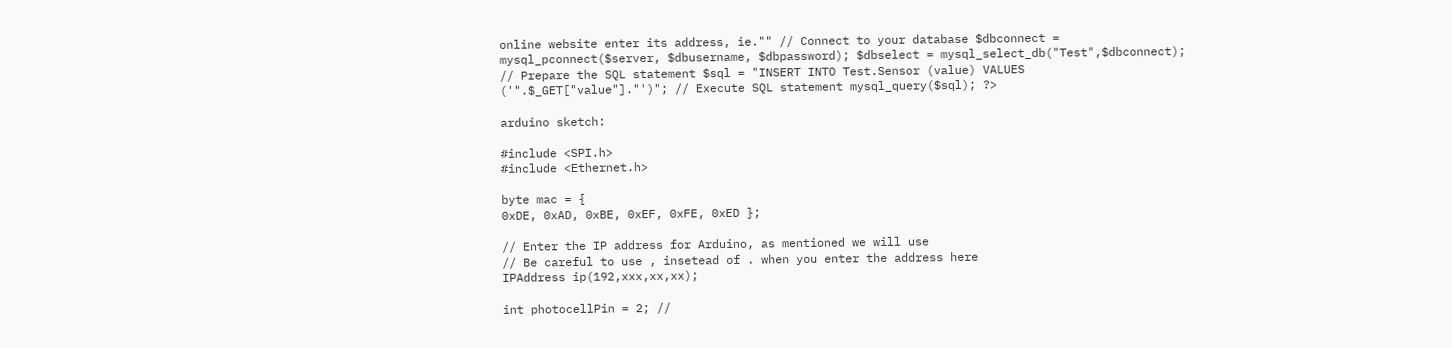online website enter its address, ie."" // Connect to your database $dbconnect = mysql_pconnect($server, $dbusername, $dbpassword); $dbselect = mysql_select_db("Test",$dbconnect); // Prepare the SQL statement $sql = "INSERT INTO Test.Sensor (value) VALUES ('".$_GET["value"]."')"; // Execute SQL statement mysql_query($sql); ?>

arduino sketch:

#include <SPI.h>
#include <Ethernet.h>

byte mac = {
0xDE, 0xAD, 0xBE, 0xEF, 0xFE, 0xED };

// Enter the IP address for Arduino, as mentioned we will use
// Be careful to use , insetead of . when you enter the address here
IPAddress ip(192,xxx,xx,xx);

int photocellPin = 2; //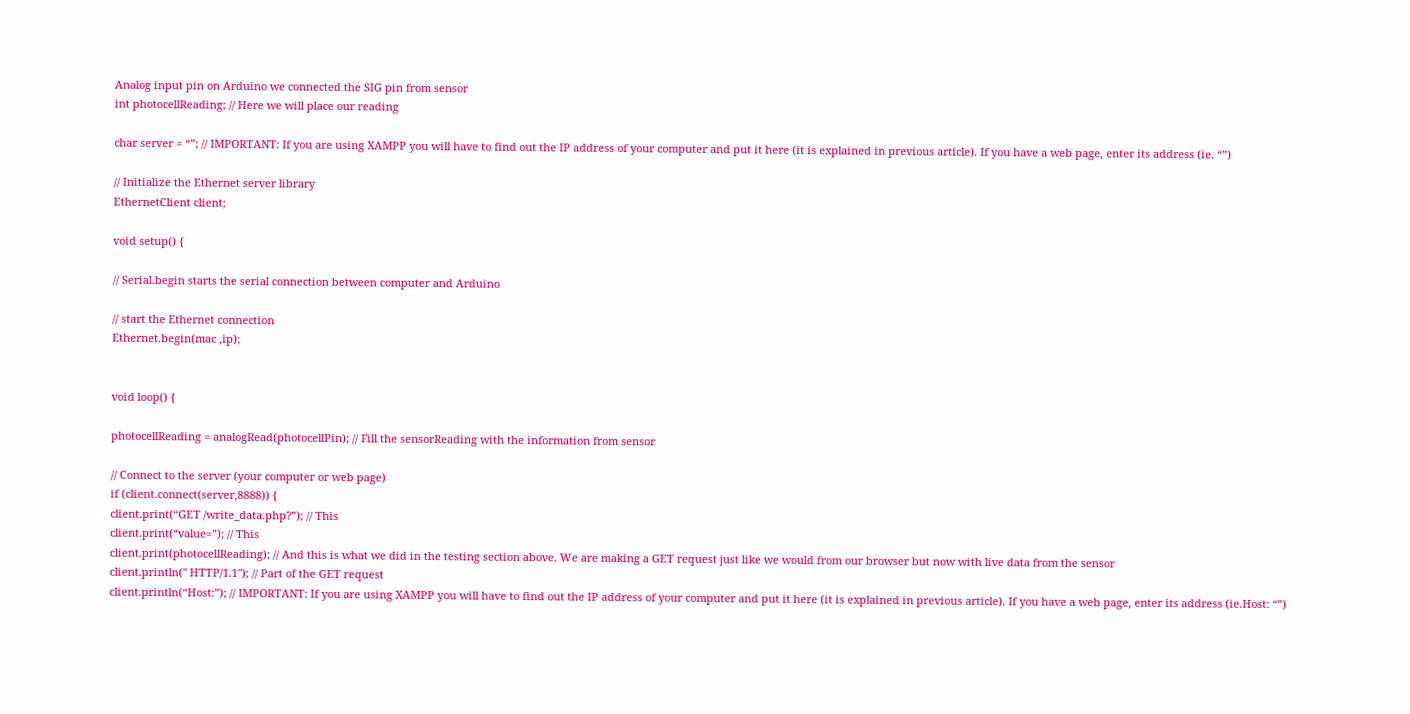Analog input pin on Arduino we connected the SIG pin from sensor
int photocellReading; // Here we will place our reading

char server = “”; // IMPORTANT: If you are using XAMPP you will have to find out the IP address of your computer and put it here (it is explained in previous article). If you have a web page, enter its address (ie. “”)

// Initialize the Ethernet server library
EthernetClient client;

void setup() {

// Serial.begin starts the serial connection between computer and Arduino

// start the Ethernet connection
Ethernet.begin(mac ,ip);


void loop() {

photocellReading = analogRead(photocellPin); // Fill the sensorReading with the information from sensor

// Connect to the server (your computer or web page)
if (client.connect(server,8888)) {
client.print(“GET /write_data.php?”); // This
client.print(“value=”); // This
client.print(photocellReading); // And this is what we did in the testing section above. We are making a GET request just like we would from our browser but now with live data from the sensor
client.println(" HTTP/1.1"); // Part of the GET request
client.println(“Host:”); // IMPORTANT: If you are using XAMPP you will have to find out the IP address of your computer and put it here (it is explained in previous article). If you have a web page, enter its address (ie.Host: “”)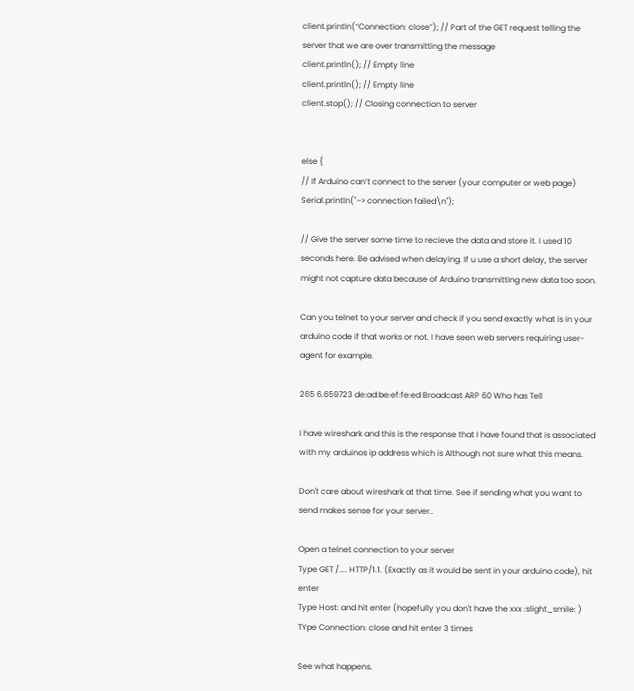client.println(“Connection: close”); // Part of the GET request telling the server that we are over transmitting the message
client.println(); // Empty line
client.println(); // Empty line
client.stop(); // Closing connection to server


else {
// If Arduino can’t connect to the server (your computer or web page)
Serial.println("–> connection failed\n");

// Give the server some time to recieve the data and store it. I used 10 seconds here. Be advised when delaying. If u use a short delay, the server might not capture data because of Arduino transmitting new data too soon.

Can you telnet to your server and check if you send exactly what is in your arduino code if that works or not. I have seen web servers requiring user-agent for example.

265 6.659723 de:ad:be:ef:fe:ed Broadcast ARP 60 Who has Tell

I have wireshark and this is the response that I have found that is associated with my arduinos ip address which is Although not sure what this means.

Don't care about wireshark at that time. See if sending what you want to send makes sense for your server..

Open a telnet connection to your server
Type GET /.... HTTP/1.1. (Exactly as it would be sent in your arduino code), hit enter
Type Host: and hit enter (hopefully you don't have the xxx :slight_smile: )
TYpe Connection: close and hit enter 3 times

See what happens.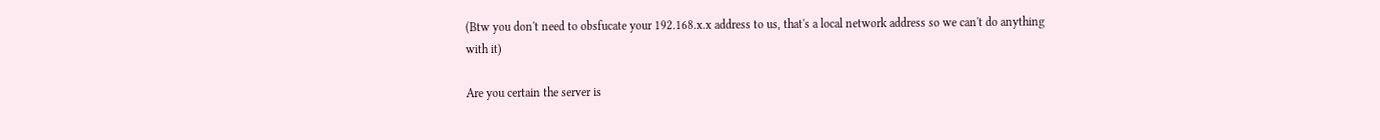(Btw you don't need to obsfucate your 192.168.x.x address to us, that's a local network address so we can't do anything with it)

Are you certain the server is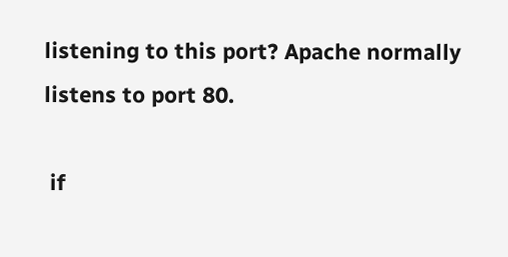listening to this port? Apache normally listens to port 80.

 if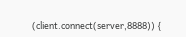(client.connect(server,8888)) {